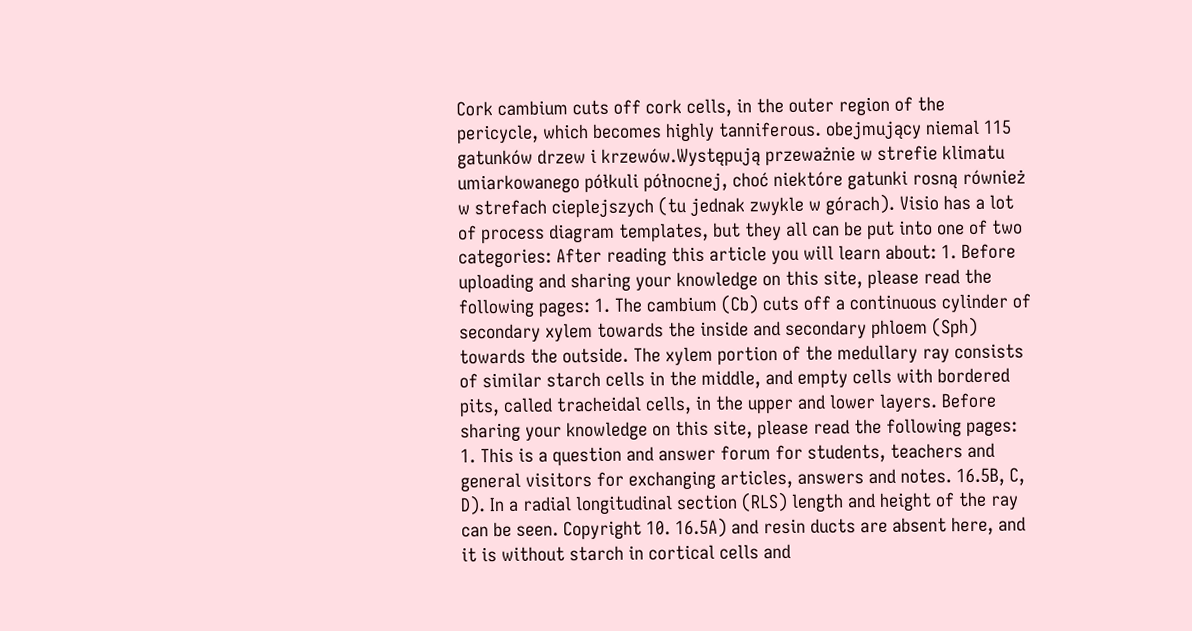Cork cambium cuts off cork cells, in the outer region of the pericycle, which becomes highly tanniferous. obejmujący niemal 115 gatunków drzew i krzewów.Występują przeważnie w strefie klimatu umiarkowanego półkuli północnej, choć niektóre gatunki rosną również w strefach cieplejszych (tu jednak zwykle w górach). Visio has a lot of process diagram templates, but they all can be put into one of two categories: After reading this article you will learn about: 1. Before uploading and sharing your knowledge on this site, please read the following pages: 1. The cambium (Cb) cuts off a continuous cylinder of secondary xylem towards the inside and secondary phloem (Sph) towards the outside. The xylem portion of the medullary ray consists of similar starch cells in the middle, and empty cells with bordered pits, called tracheidal cells, in the upper and lower layers. Before sharing your knowledge on this site, please read the following pages: 1. This is a question and answer forum for students, teachers and general visitors for exchanging articles, answers and notes. 16.5B, C, D). In a radial longitudinal section (RLS) length and height of the ray can be seen. Copyright 10. 16.5A) and resin ducts are absent here, and it is without starch in cortical cells and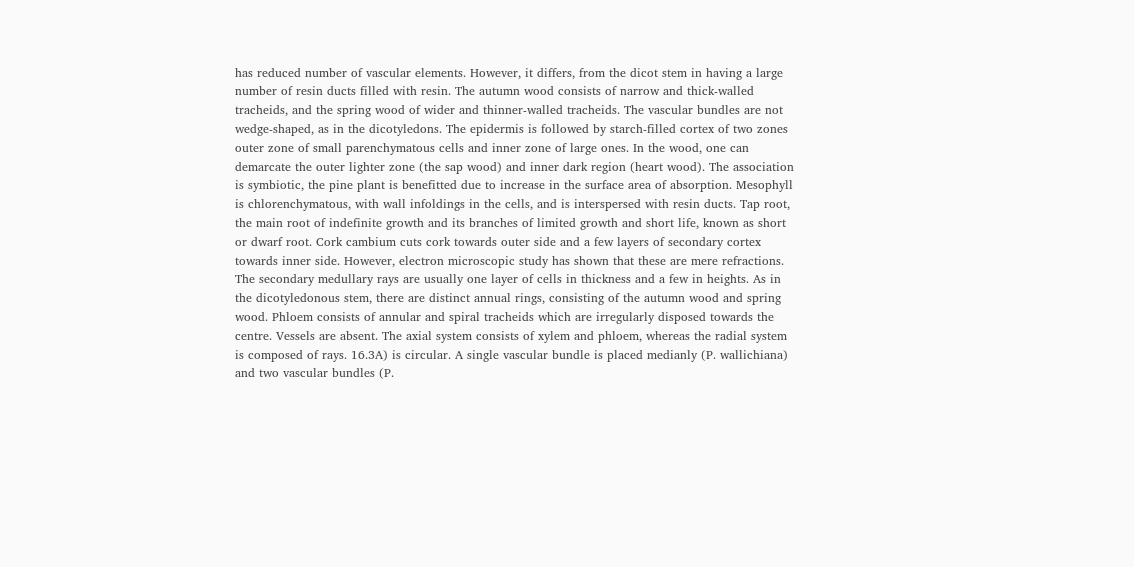has reduced number of vascular elements. However, it differs, from the dicot stem in having a large number of resin ducts filled with resin. The autumn wood consists of narrow and thick-walled tracheids, and the spring wood of wider and thinner-walled tracheids. The vascular bundles are not wedge-shaped, as in the dicotyledons. The epidermis is followed by starch-filled cortex of two zones outer zone of small parenchymatous cells and inner zone of large ones. In the wood, one can demarcate the outer lighter zone (the sap wood) and inner dark region (heart wood). The association is symbiotic, the pine plant is benefitted due to increase in the surface area of absorption. Mesophyll is chlorenchymatous, with wall infoldings in the cells, and is interspersed with resin ducts. Tap root, the main root of indefinite growth and its branches of limited growth and short life, known as short or dwarf root. Cork cambium cuts cork towards outer side and a few layers of secondary cortex towards inner side. However, electron microscopic study has shown that these are mere refractions. The secondary medullary rays are usually one layer of cells in thickness and a few in heights. As in the dicotyledonous stem, there are distinct annual rings, consisting of the autumn wood and spring wood. Phloem consists of annular and spiral tracheids which are irregularly disposed towards the centre. Vessels are absent. The axial system consists of xylem and phloem, whereas the radial system is composed of rays. 16.3A) is circular. A single vascular bundle is placed medianly (P. wallichiana) and two vascular bundles (P.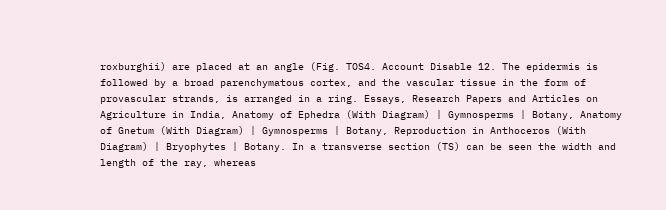roxburghii) are placed at an angle (Fig. TOS4. Account Disable 12. The epidermis is followed by a broad parenchymatous cortex, and the vascular tissue in the form of provascular strands, is arranged in a ring. Essays, Research Papers and Articles on Agriculture in India, Anatomy of Ephedra (With Diagram) | Gymnosperms | Botany, Anatomy of Gnetum (With Diagram) | Gymnosperms | Botany, Reproduction in Anthoceros (With Diagram) | Bryophytes | Botany. In a transverse section (TS) can be seen the width and length of the ray, whereas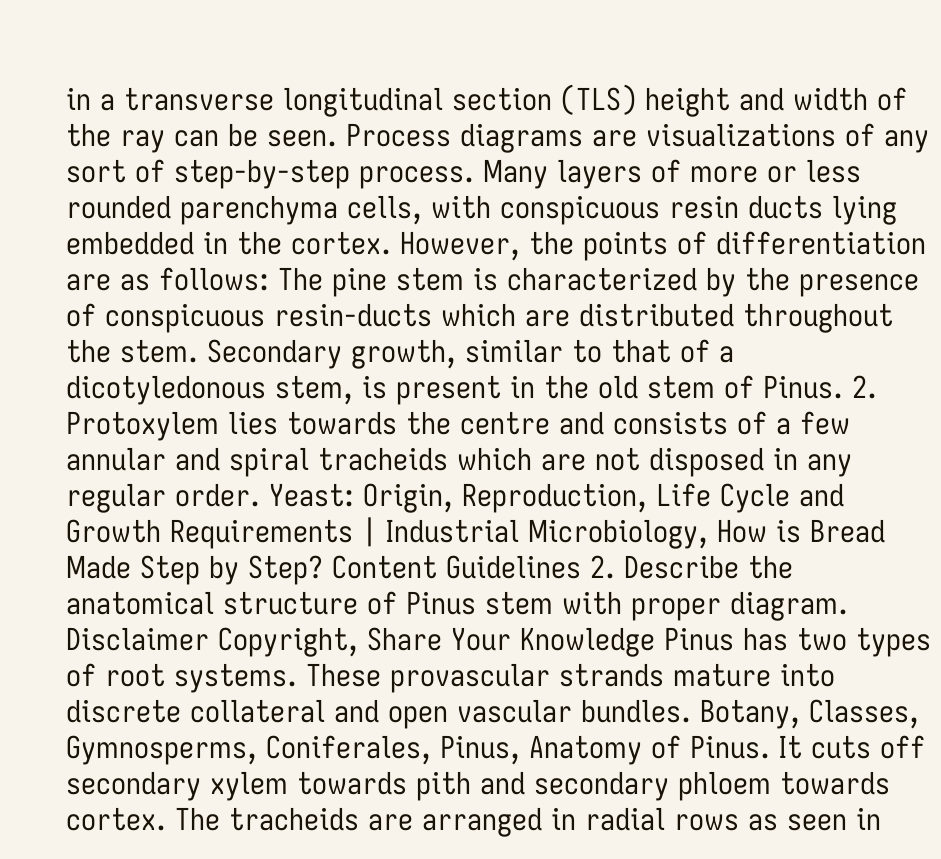in a transverse longitudinal section (TLS) height and width of the ray can be seen. Process diagrams are visualizations of any sort of step-by-step process. Many layers of more or less rounded parenchyma cells, with conspicuous resin ducts lying embedded in the cortex. However, the points of differentiation are as follows: The pine stem is characterized by the presence of conspicuous resin-ducts which are distributed throughout the stem. Secondary growth, similar to that of a dicotyledonous stem, is present in the old stem of Pinus. 2. Protoxylem lies towards the centre and consists of a few annular and spiral tracheids which are not disposed in any regular order. Yeast: Origin, Reproduction, Life Cycle and Growth Requirements | Industrial Microbiology, How is Bread Made Step by Step? Content Guidelines 2. Describe the anatomical structure of Pinus stem with proper diagram. Disclaimer Copyright, Share Your Knowledge Pinus has two types of root systems. These provascular strands mature into discrete collateral and open vascular bundles. Botany, Classes, Gymnosperms, Coniferales, Pinus, Anatomy of Pinus. It cuts off secondary xylem towards pith and secondary phloem towards cortex. The tracheids are arranged in radial rows as seen in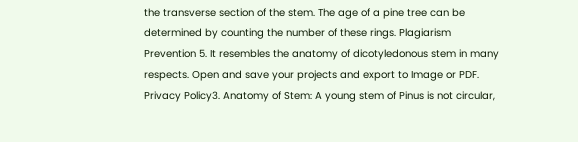the transverse section of the stem. The age of a pine tree can be determined by counting the number of these rings. Plagiarism Prevention 5. It resembles the anatomy of dicotyledonous stem in many respects. Open and save your projects and export to Image or PDF. Privacy Policy3. Anatomy of Stem: A young stem of Pinus is not circular,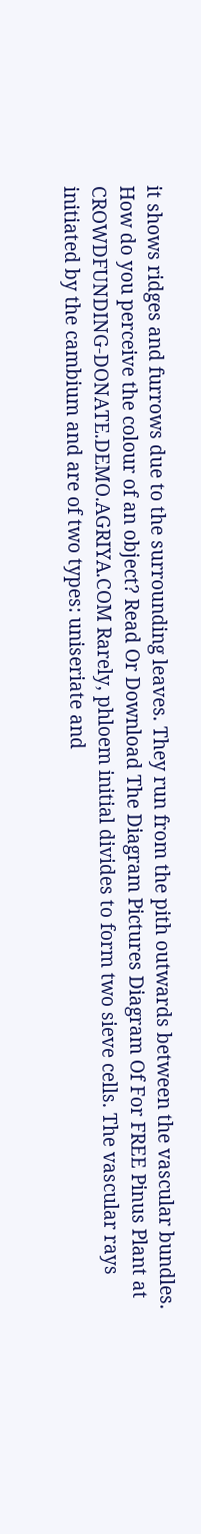it shows ridges and furrows due to the surrounding leaves. They run from the pith outwards between the vascular bundles. How do you perceive the colour of an object? Read Or Download The Diagram Pictures Diagram Of For FREE Pinus Plant at CROWDFUNDING-DONATE.DEMO.AGRIYA.COM Rarely, phloem initial divides to form two sieve cells. The vascular rays initiated by the cambium and are of two types: uniseriate and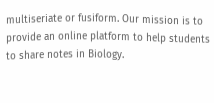multiseriate or fusiform. Our mission is to provide an online platform to help students to share notes in Biology.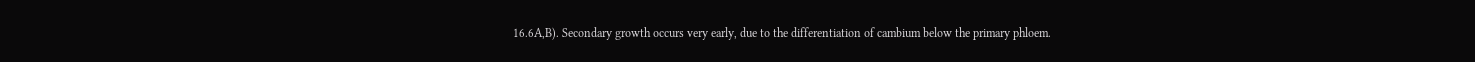16.6A,B). Secondary growth occurs very early, due to the differentiation of cambium below the primary phloem.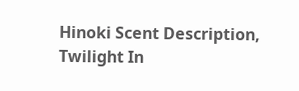Hinoki Scent Description, Twilight In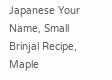Japanese Your Name, Small Brinjal Recipe, Maple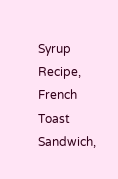Syrup Recipe, French Toast Sandwich,